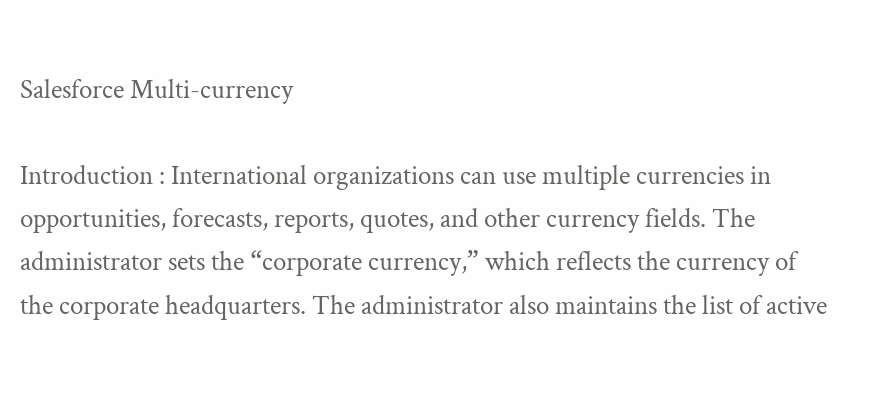Salesforce Multi-currency

Introduction : International organizations can use multiple currencies in opportunities, forecasts, reports, quotes, and other currency fields. The administrator sets the “corporate currency,” which reflects the currency of the corporate headquarters. The administrator also maintains the list of active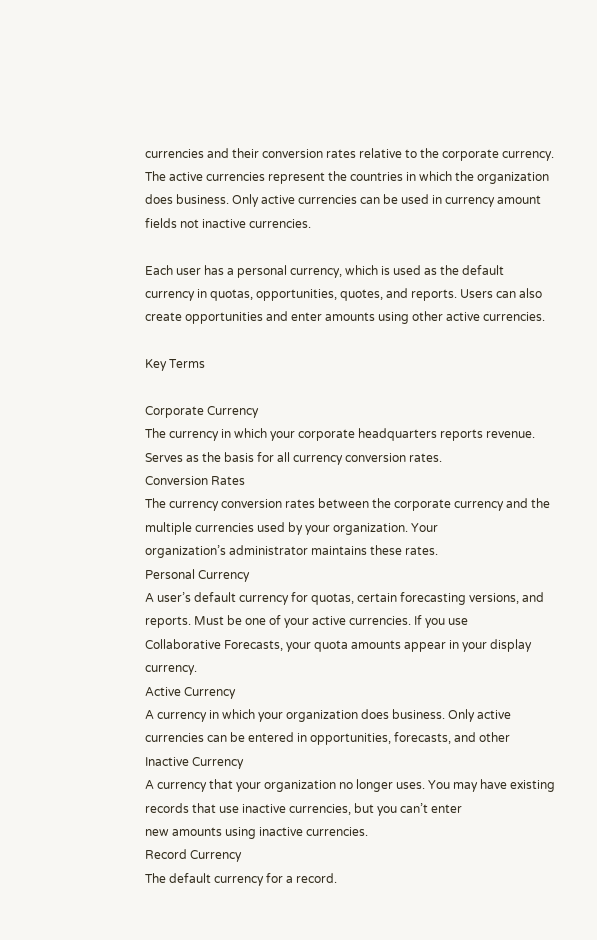currencies and their conversion rates relative to the corporate currency. The active currencies represent the countries in which the organization does business. Only active currencies can be used in currency amount fields not inactive currencies.

Each user has a personal currency, which is used as the default currency in quotas, opportunities, quotes, and reports. Users can also create opportunities and enter amounts using other active currencies.

Key Terms

Corporate Currency
The currency in which your corporate headquarters reports revenue. Serves as the basis for all currency conversion rates.
Conversion Rates
The currency conversion rates between the corporate currency and the multiple currencies used by your organization. Your
organization’s administrator maintains these rates.
Personal Currency
A user’s default currency for quotas, certain forecasting versions, and reports. Must be one of your active currencies. If you use
Collaborative Forecasts, your quota amounts appear in your display currency.
Active Currency
A currency in which your organization does business. Only active currencies can be entered in opportunities, forecasts, and other
Inactive Currency
A currency that your organization no longer uses. You may have existing records that use inactive currencies, but you can’t enter
new amounts using inactive currencies.
Record Currency
The default currency for a record.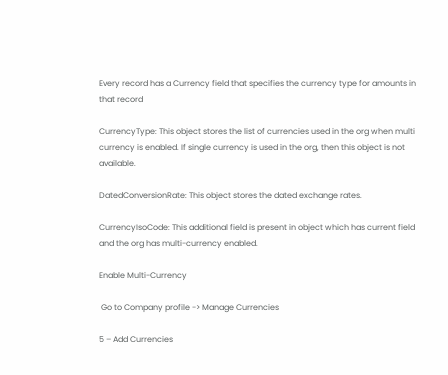Every record has a Currency field that specifies the currency type for amounts in that record

CurrencyType: This object stores the list of currencies used in the org when multi currency is enabled. If single currency is used in the org, then this object is not available.

DatedConversionRate: This object stores the dated exchange rates.

CurrencyIsoCode: This additional field is present in object which has current field and the org has multi-currency enabled.

Enable Multi-Currency

 Go to Company profile -> Manage Currencies

5 – Add Currencies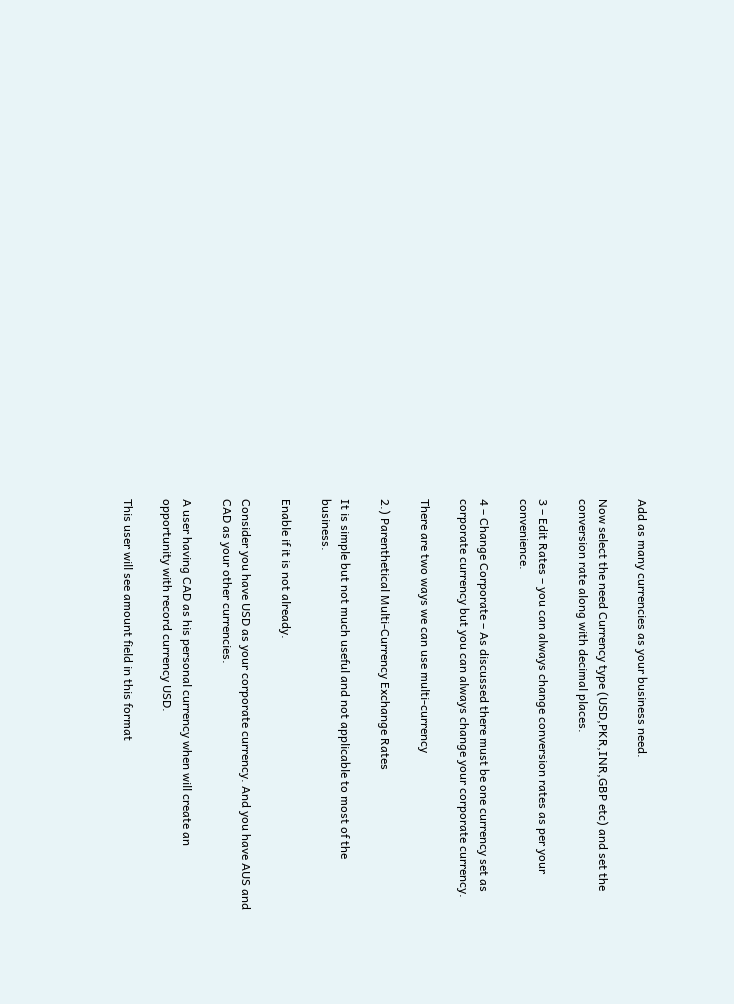Add as many currencies as your business need.

Now select the need Currency type (USD,PKR,INR,GBP etc) and set the conversion rate along with decimal places.

3 – Edit Rates – you can always change conversion rates as per your convenience.

4 – Change Corporate – As discussed there must be one currency set as corporate currency but you can always change your corporate currency.

There are two ways we can use multi-currency

2.) Parenthetical Multi-Currency Exchange Rates

It is simple but not much useful and not applicable to most of the business.

Enable if it is not already.

Consider you have USD as your corporate currency. And you have AUS and CAD as your other currencies.

A user having CAD as his personal currency when will create an opportunity with record currency USD.

This user will see amount field in this format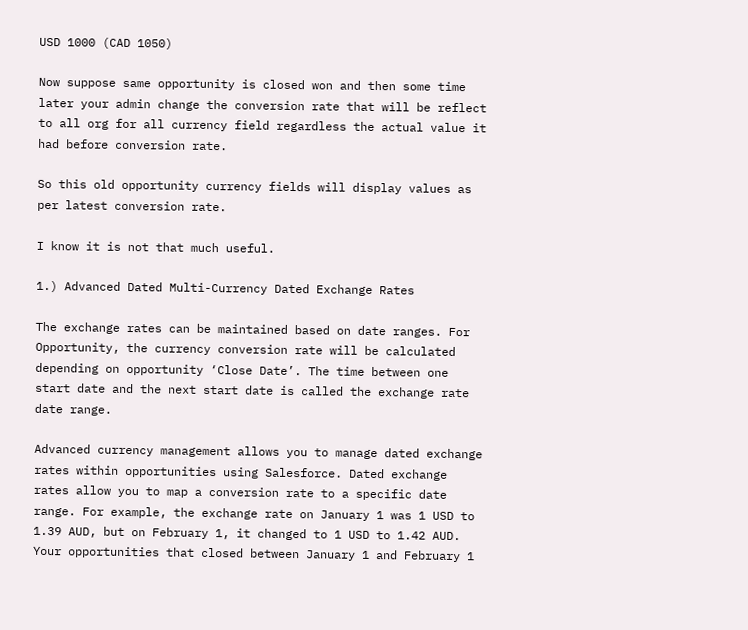USD 1000 (CAD 1050)

Now suppose same opportunity is closed won and then some time later your admin change the conversion rate that will be reflect to all org for all currency field regardless the actual value it had before conversion rate.

So this old opportunity currency fields will display values as per latest conversion rate.

I know it is not that much useful.

1.) Advanced Dated Multi-Currency Dated Exchange Rates

The exchange rates can be maintained based on date ranges. For Opportunity, the currency conversion rate will be calculated depending on opportunity ‘Close Date’. The time between one start date and the next start date is called the exchange rate date range.

Advanced currency management allows you to manage dated exchange rates within opportunities using Salesforce. Dated exchange rates allow you to map a conversion rate to a specific date range. For example, the exchange rate on January 1 was 1 USD to 1.39 AUD, but on February 1, it changed to 1 USD to 1.42 AUD. Your opportunities that closed between January 1 and February 1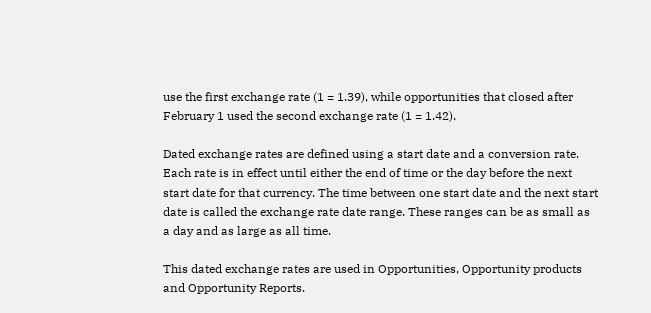use the first exchange rate (1 = 1.39), while opportunities that closed after February 1 used the second exchange rate (1 = 1.42).

Dated exchange rates are defined using a start date and a conversion rate. Each rate is in effect until either the end of time or the day before the next start date for that currency. The time between one start date and the next start date is called the exchange rate date range. These ranges can be as small as a day and as large as all time.

This dated exchange rates are used in Opportunities, Opportunity products and Opportunity Reports.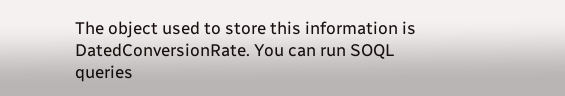The object used to store this information is DatedConversionRate. You can run SOQL queries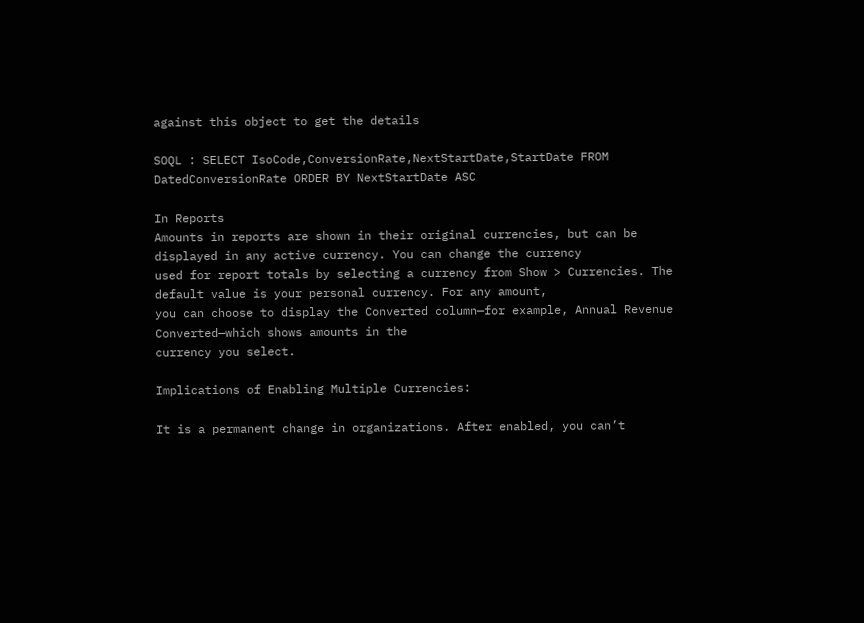against this object to get the details

SOQL : SELECT IsoCode,ConversionRate,NextStartDate,StartDate FROM DatedConversionRate ORDER BY NextStartDate ASC

In Reports
Amounts in reports are shown in their original currencies, but can be displayed in any active currency. You can change the currency
used for report totals by selecting a currency from Show > Currencies. The default value is your personal currency. For any amount,
you can choose to display the Converted column—for example, Annual Revenue Converted—which shows amounts in the
currency you select.

Implications of Enabling Multiple Currencies:

It is a permanent change in organizations. After enabled, you can’t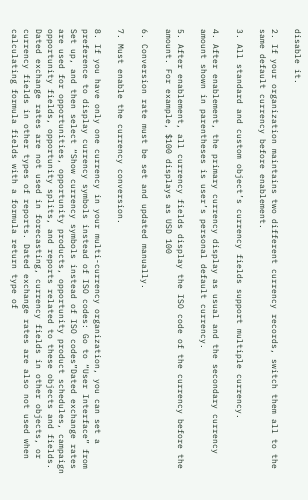disable it.

2. If your organization maintains two different currency records, switch them all to the same default currency before enablement.

3. All standard and custom object’s currency fields support multiple currency.

4. After enablement, the primary currency display as usual and the secondary currency amount shown in parentheses is user’s personal default currency.

5. After enablement, all currency fields display the ISO code of the currency before the amount. For example, $100 displays as USD 100

6. Conversion rate must be set and updated manually.

7. Must enable the currency conversion.

8. If you have only one currency in your multi-currency organization, you can set a preference to display currency symbols instead of ISO codes: Go to “User Interface” from Set up, and then select “Show currency symbols instead of ISO codes”Dated exchange rates are used for opportunities, opportunity products, opportunity product schedules, campaign opportunity fields, opportunity splits, and reports related to these objects and fields. Dated exchange rates are not used in forecasting, currency fields in other objects, or currency fields in other types of reports. Dated exchange rates are also not used when calculating formula fields with a formula return type of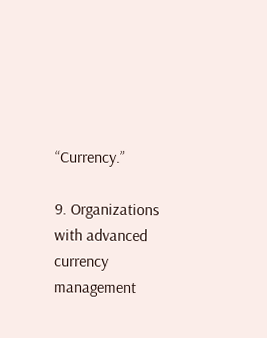“Currency.”

9. Organizations with advanced currency management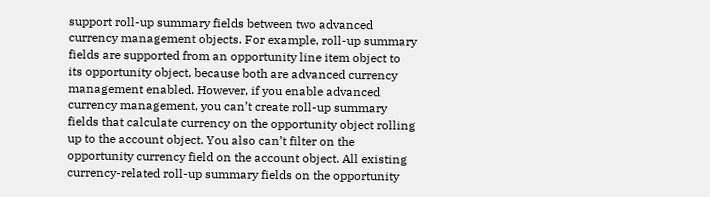support roll-up summary fields between two advanced currency management objects. For example, roll-up summary fields are supported from an opportunity line item object to its opportunity object, because both are advanced currency management enabled. However, if you enable advanced currency management, you can’t create roll-up summary fields that calculate currency on the opportunity object rolling up to the account object. You also can’t filter on the opportunity currency field on the account object. All existing currency-related roll-up summary fields on the opportunity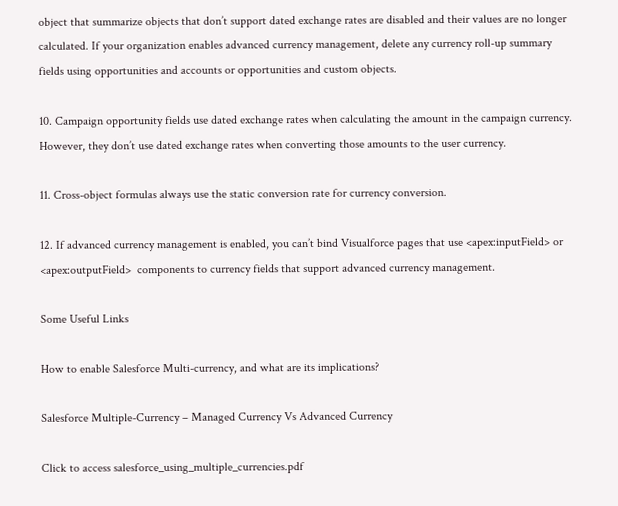object that summarize objects that don’t support dated exchange rates are disabled and their values are no longer calculated. If your organization enables advanced currency management, delete any currency roll-up summary fields using opportunities and accounts or opportunities and custom objects.

10. Campaign opportunity fields use dated exchange rates when calculating the amount in the campaign currency. However, they don’t use dated exchange rates when converting those amounts to the user currency.

11. Cross-object formulas always use the static conversion rate for currency conversion.

12. If advanced currency management is enabled, you can’t bind Visualforce pages that use <apex:inputField> or <apex:outputField>  components to currency fields that support advanced currency management.

Some Useful Links

How to enable Salesforce Multi-currency, and what are its implications?

Salesforce Multiple-Currency – Managed Currency Vs Advanced Currency

Click to access salesforce_using_multiple_currencies.pdf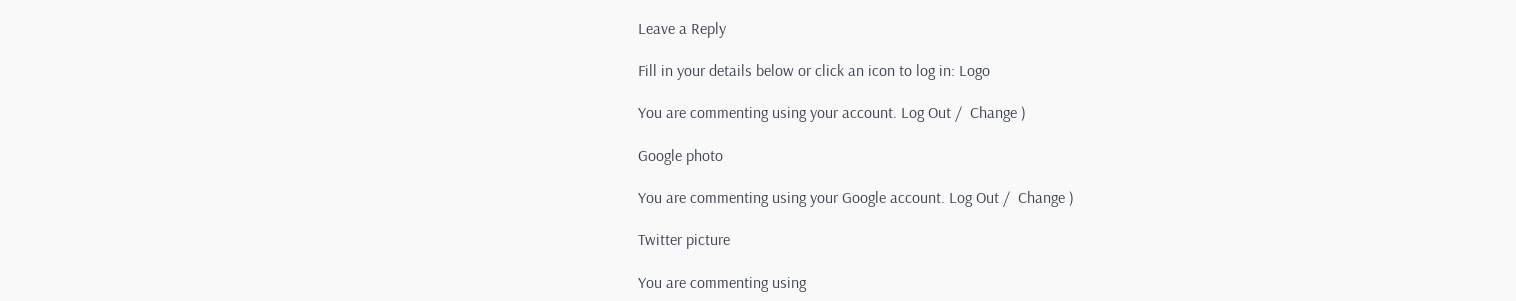Leave a Reply

Fill in your details below or click an icon to log in: Logo

You are commenting using your account. Log Out /  Change )

Google photo

You are commenting using your Google account. Log Out /  Change )

Twitter picture

You are commenting using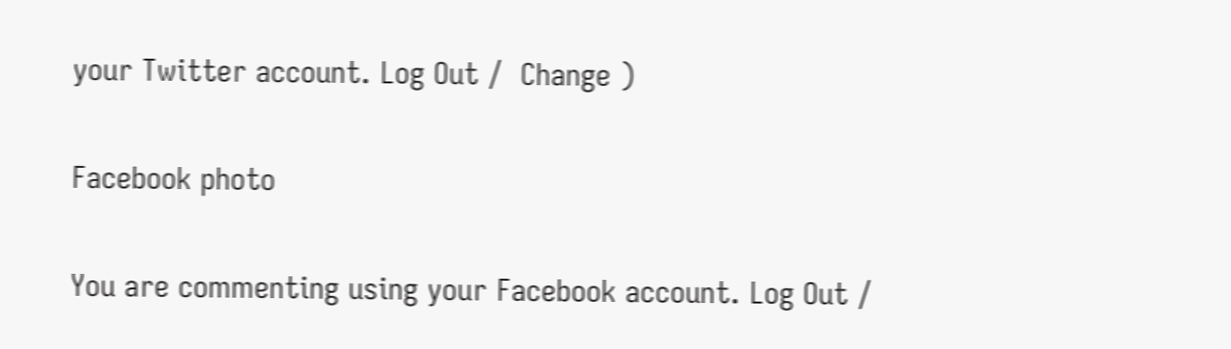your Twitter account. Log Out /  Change )

Facebook photo

You are commenting using your Facebook account. Log Out /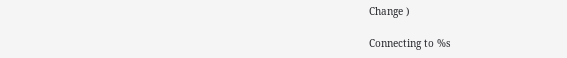Change )

Connecting to %s